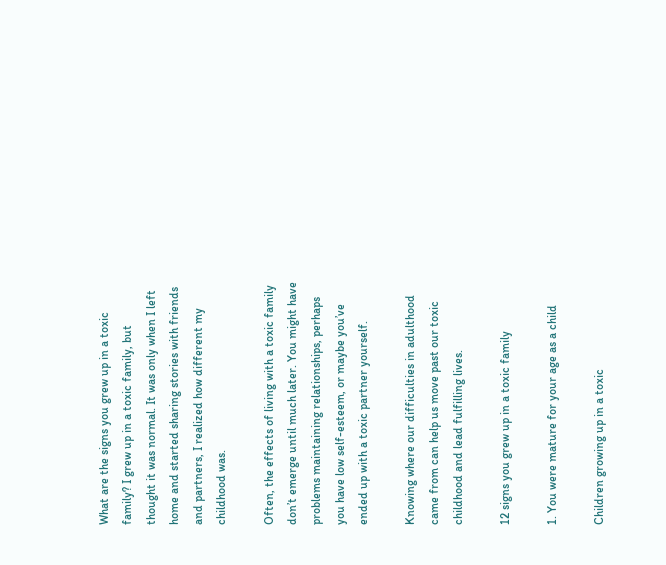What are the signs you grew up in a toxic family? I grew up in a toxic family, but thought it was normal. It was only when I left home and started sharing stories with friends and partners, I realized how different my childhood was.

Often, the effects of living with a toxic family don’t emerge until much later. You might have problems maintaining relationships, perhaps you have low self-esteem, or maybe you’ve ended up with a toxic partner yourself.

Knowing where our difficulties in adulthood came from can help us move past our toxic childhood and lead fulfilling lives.

12 signs you grew up in a toxic family

1. You were mature for your age as a child

Children growing up in a toxic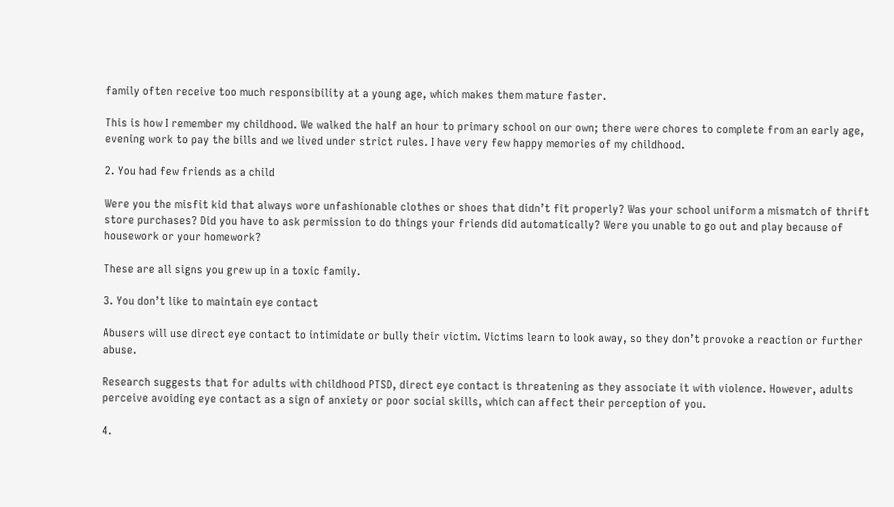family often receive too much responsibility at a young age, which makes them mature faster.

This is how I remember my childhood. We walked the half an hour to primary school on our own; there were chores to complete from an early age, evening work to pay the bills and we lived under strict rules. I have very few happy memories of my childhood.

2. You had few friends as a child

Were you the misfit kid that always wore unfashionable clothes or shoes that didn’t fit properly? Was your school uniform a mismatch of thrift store purchases? Did you have to ask permission to do things your friends did automatically? Were you unable to go out and play because of housework or your homework?

These are all signs you grew up in a toxic family.

3. You don’t like to maintain eye contact

Abusers will use direct eye contact to intimidate or bully their victim. Victims learn to look away, so they don’t provoke a reaction or further abuse.

Research suggests that for adults with childhood PTSD, direct eye contact is threatening as they associate it with violence. However, adults perceive avoiding eye contact as a sign of anxiety or poor social skills, which can affect their perception of you.

4.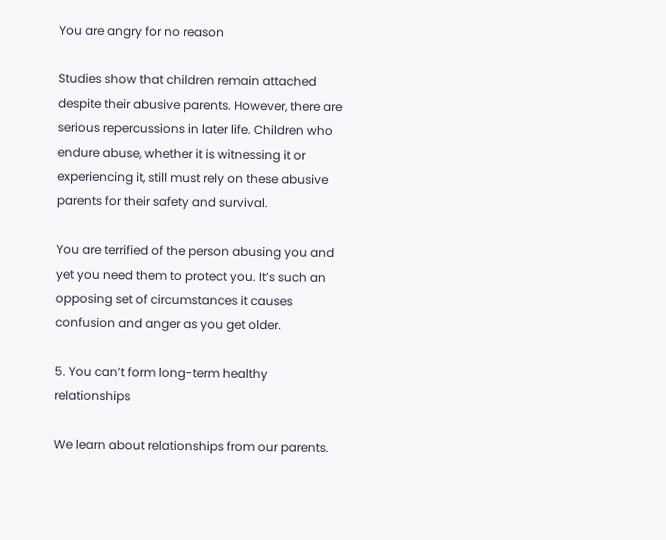You are angry for no reason

Studies show that children remain attached despite their abusive parents. However, there are serious repercussions in later life. Children who endure abuse, whether it is witnessing it or experiencing it, still must rely on these abusive parents for their safety and survival.

You are terrified of the person abusing you and yet you need them to protect you. It’s such an opposing set of circumstances it causes confusion and anger as you get older.

5. You can’t form long-term healthy relationships

We learn about relationships from our parents.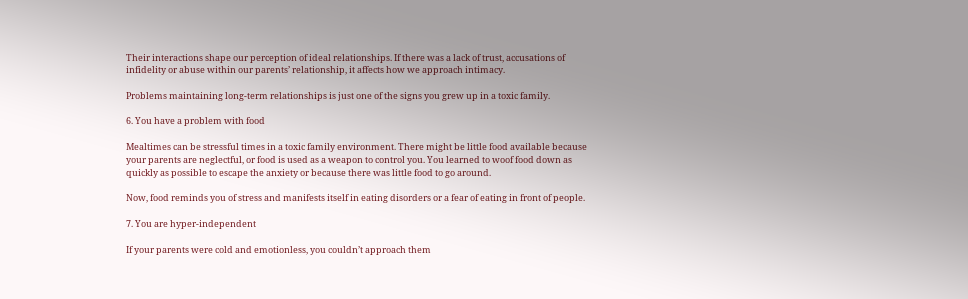Their interactions shape our perception of ideal relationships. If there was a lack of trust, accusations of infidelity or abuse within our parents’ relationship, it affects how we approach intimacy.

Problems maintaining long-term relationships is just one of the signs you grew up in a toxic family.

6. You have a problem with food

Mealtimes can be stressful times in a toxic family environment. There might be little food available because your parents are neglectful, or food is used as a weapon to control you. You learned to woof food down as quickly as possible to escape the anxiety or because there was little food to go around.

Now, food reminds you of stress and manifests itself in eating disorders or a fear of eating in front of people.

7. You are hyper-independent

If your parents were cold and emotionless, you couldn’t approach them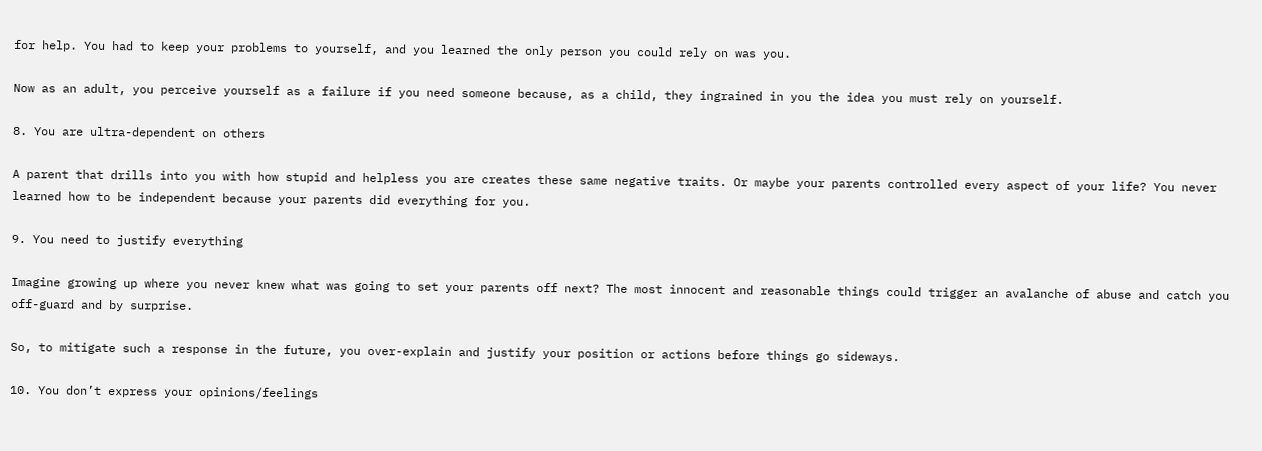for help. You had to keep your problems to yourself, and you learned the only person you could rely on was you.

Now as an adult, you perceive yourself as a failure if you need someone because, as a child, they ingrained in you the idea you must rely on yourself.

8. You are ultra-dependent on others

A parent that drills into you with how stupid and helpless you are creates these same negative traits. Or maybe your parents controlled every aspect of your life? You never learned how to be independent because your parents did everything for you.

9. You need to justify everything

Imagine growing up where you never knew what was going to set your parents off next? The most innocent and reasonable things could trigger an avalanche of abuse and catch you off-guard and by surprise.

So, to mitigate such a response in the future, you over-explain and justify your position or actions before things go sideways.

10. You don’t express your opinions/feelings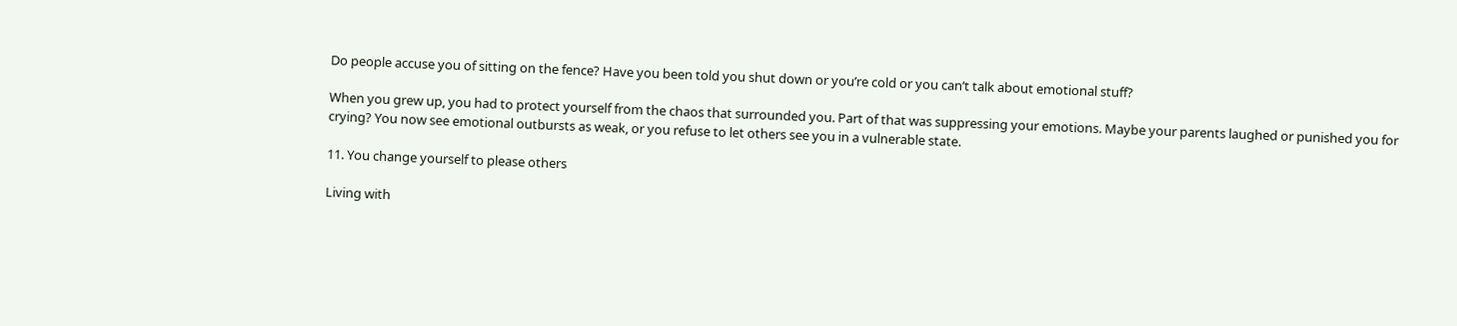Do people accuse you of sitting on the fence? Have you been told you shut down or you’re cold or you can’t talk about emotional stuff?

When you grew up, you had to protect yourself from the chaos that surrounded you. Part of that was suppressing your emotions. Maybe your parents laughed or punished you for crying? You now see emotional outbursts as weak, or you refuse to let others see you in a vulnerable state.

11. You change yourself to please others

Living with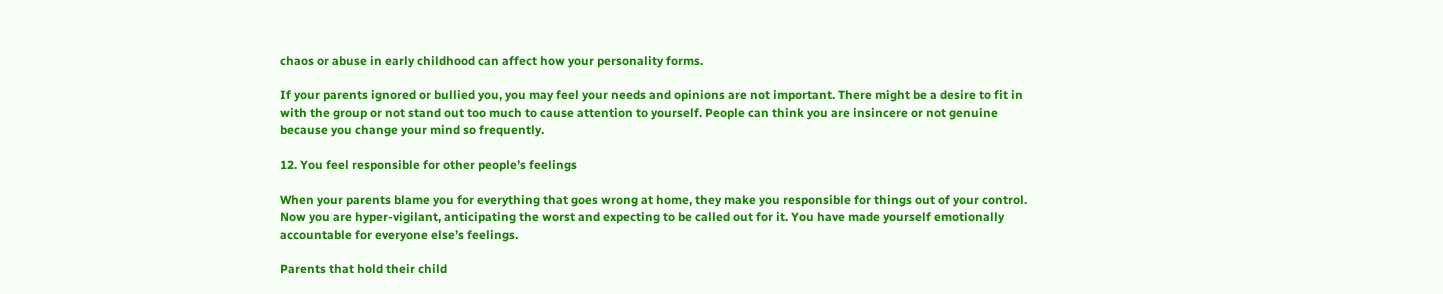chaos or abuse in early childhood can affect how your personality forms.

If your parents ignored or bullied you, you may feel your needs and opinions are not important. There might be a desire to fit in with the group or not stand out too much to cause attention to yourself. People can think you are insincere or not genuine because you change your mind so frequently.

12. You feel responsible for other people’s feelings

When your parents blame you for everything that goes wrong at home, they make you responsible for things out of your control. Now you are hyper-vigilant, anticipating the worst and expecting to be called out for it. You have made yourself emotionally accountable for everyone else’s feelings.

Parents that hold their child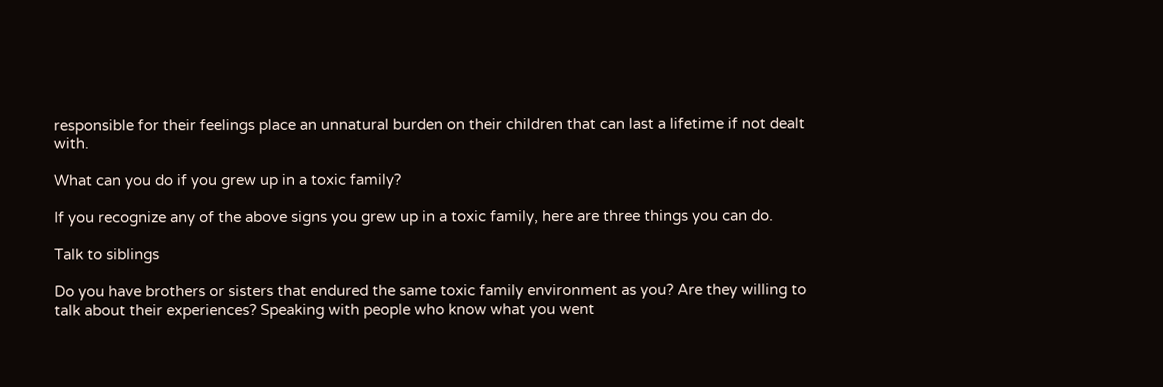responsible for their feelings place an unnatural burden on their children that can last a lifetime if not dealt with.

What can you do if you grew up in a toxic family?

If you recognize any of the above signs you grew up in a toxic family, here are three things you can do.

Talk to siblings

Do you have brothers or sisters that endured the same toxic family environment as you? Are they willing to talk about their experiences? Speaking with people who know what you went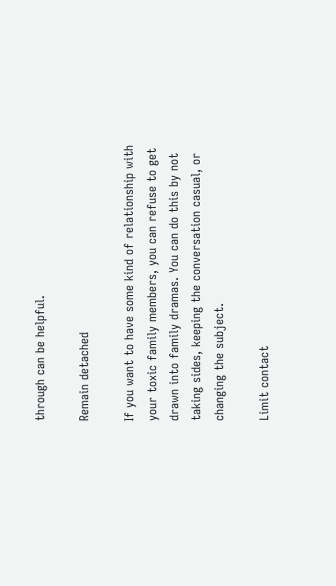through can be helpful.

Remain detached

If you want to have some kind of relationship with your toxic family members, you can refuse to get drawn into family dramas. You can do this by not taking sides, keeping the conversation casual, or changing the subject.

Limit contact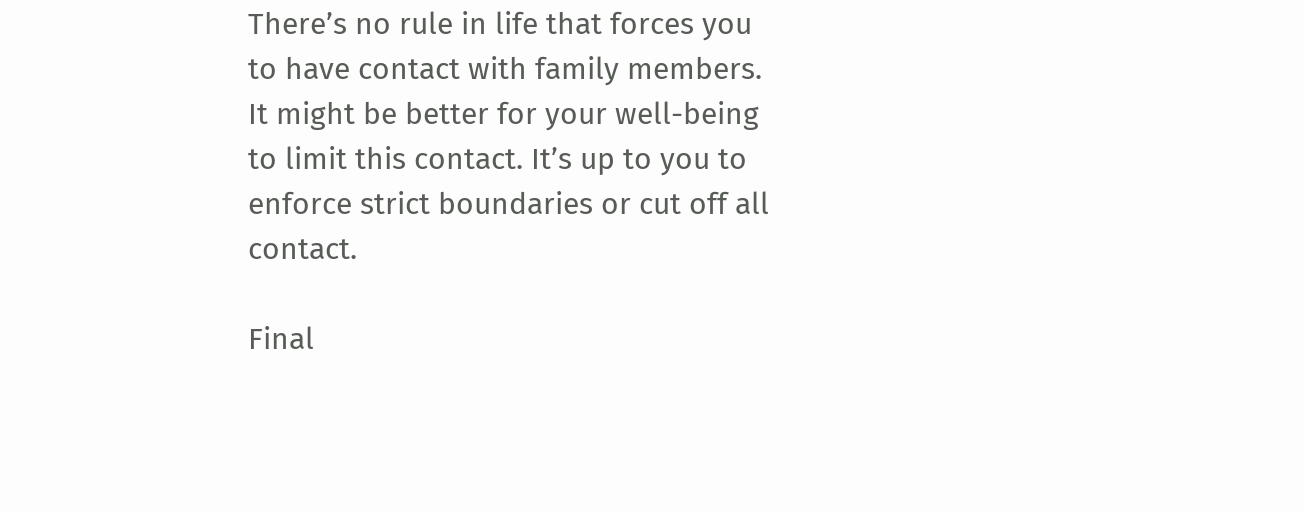There’s no rule in life that forces you to have contact with family members. It might be better for your well-being to limit this contact. It’s up to you to enforce strict boundaries or cut off all contact.

Final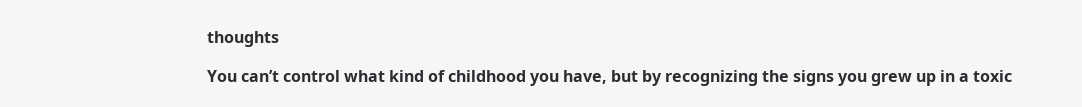thoughts

You can’t control what kind of childhood you have, but by recognizing the signs you grew up in a toxic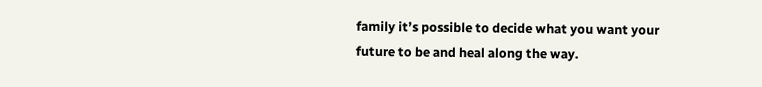family it’s possible to decide what you want your future to be and heal along the way.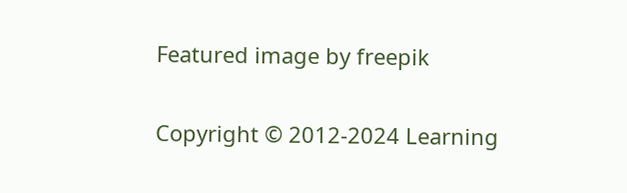Featured image by freepik

Copyright © 2012-2024 Learning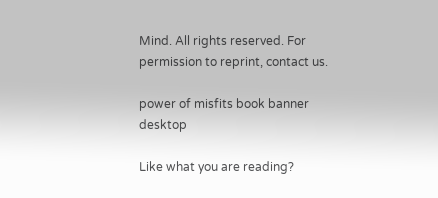Mind. All rights reserved. For permission to reprint, contact us.

power of misfits book banner desktop

Like what you are reading?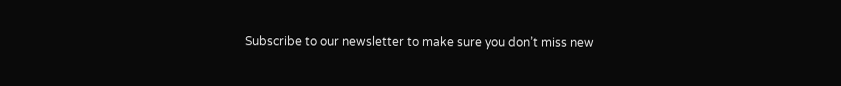Subscribe to our newsletter to make sure you don’t miss new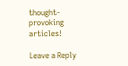thought-provoking articles!

Leave a Reply